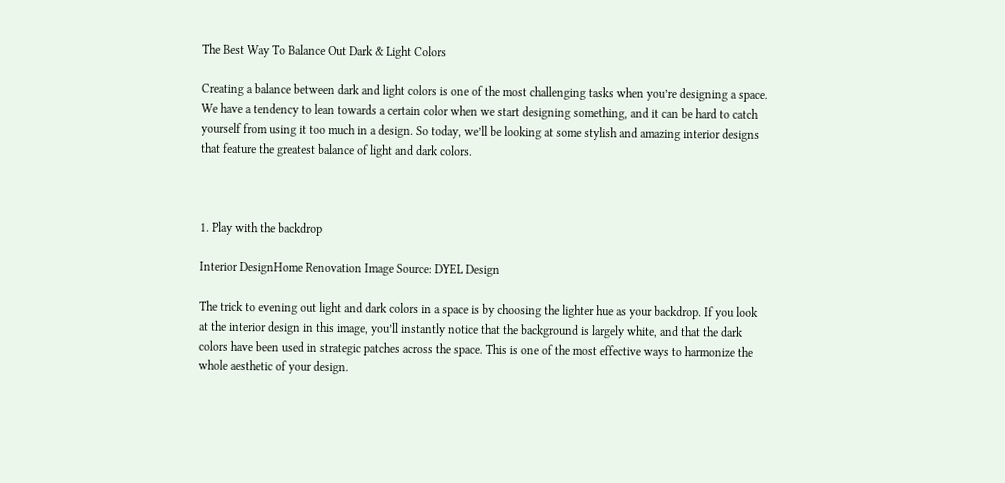The Best Way To Balance Out Dark & Light Colors

Creating a balance between dark and light colors is one of the most challenging tasks when you’re designing a space. We have a tendency to lean towards a certain color when we start designing something, and it can be hard to catch yourself from using it too much in a design. So today, we’ll be looking at some stylish and amazing interior designs that feature the greatest balance of light and dark colors.



1. Play with the backdrop

Interior DesignHome Renovation Image Source: DYEL Design

The trick to evening out light and dark colors in a space is by choosing the lighter hue as your backdrop. If you look at the interior design in this image, you’ll instantly notice that the background is largely white, and that the dark colors have been used in strategic patches across the space. This is one of the most effective ways to harmonize the whole aesthetic of your design.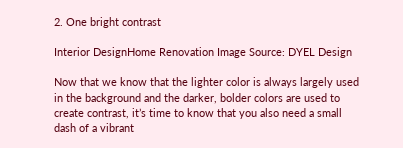2. One bright contrast

Interior DesignHome Renovation Image Source: DYEL Design

Now that we know that the lighter color is always largely used in the background and the darker, bolder colors are used to create contrast, it’s time to know that you also need a small dash of a vibrant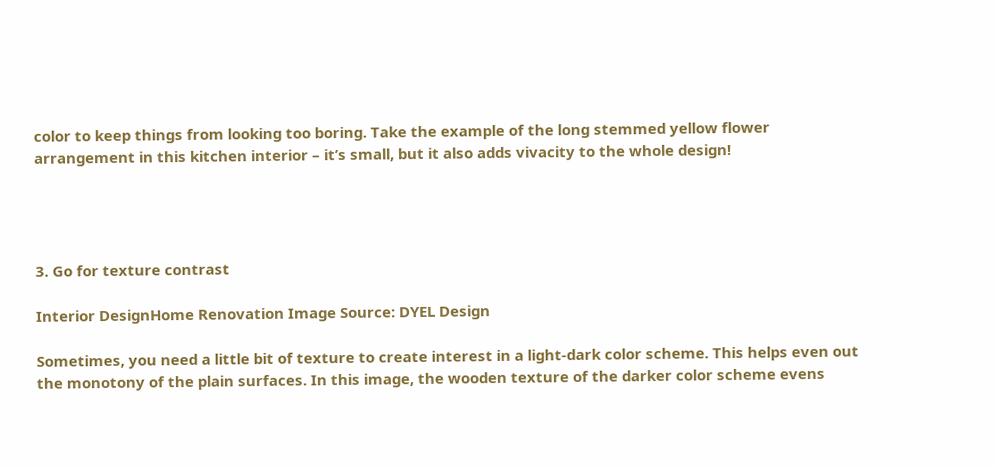color to keep things from looking too boring. Take the example of the long stemmed yellow flower arrangement in this kitchen interior – it’s small, but it also adds vivacity to the whole design!




3. Go for texture contrast

Interior DesignHome Renovation Image Source: DYEL Design

Sometimes, you need a little bit of texture to create interest in a light-dark color scheme. This helps even out the monotony of the plain surfaces. In this image, the wooden texture of the darker color scheme evens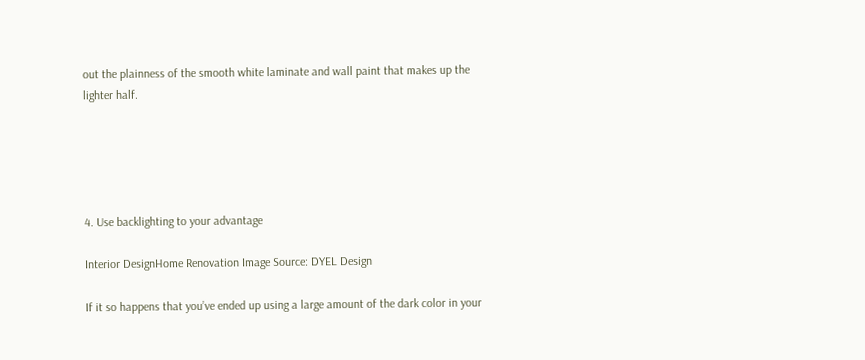out the plainness of the smooth white laminate and wall paint that makes up the lighter half.





4. Use backlighting to your advantage

Interior DesignHome Renovation Image Source: DYEL Design

If it so happens that you’ve ended up using a large amount of the dark color in your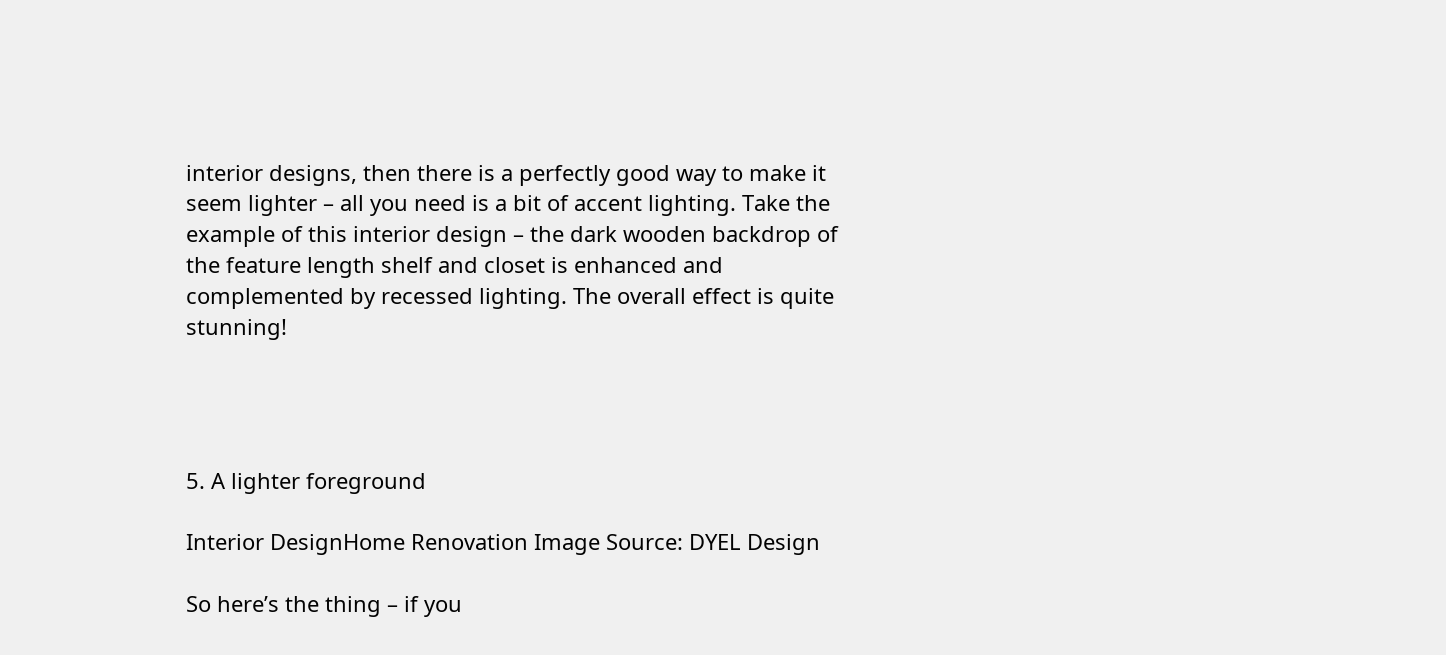interior designs, then there is a perfectly good way to make it seem lighter – all you need is a bit of accent lighting. Take the example of this interior design – the dark wooden backdrop of the feature length shelf and closet is enhanced and complemented by recessed lighting. The overall effect is quite stunning!




5. A lighter foreground

Interior DesignHome Renovation Image Source: DYEL Design

So here’s the thing – if you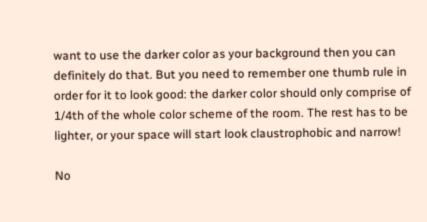want to use the darker color as your background then you can definitely do that. But you need to remember one thumb rule in order for it to look good: the darker color should only comprise of 1/4th of the whole color scheme of the room. The rest has to be lighter, or your space will start look claustrophobic and narrow!

No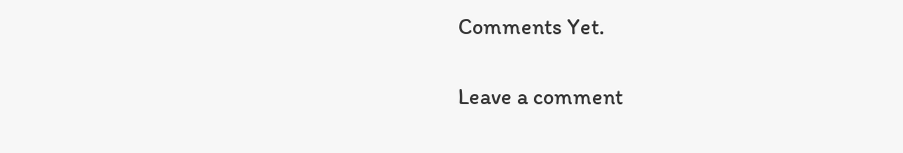Comments Yet.

Leave a comment